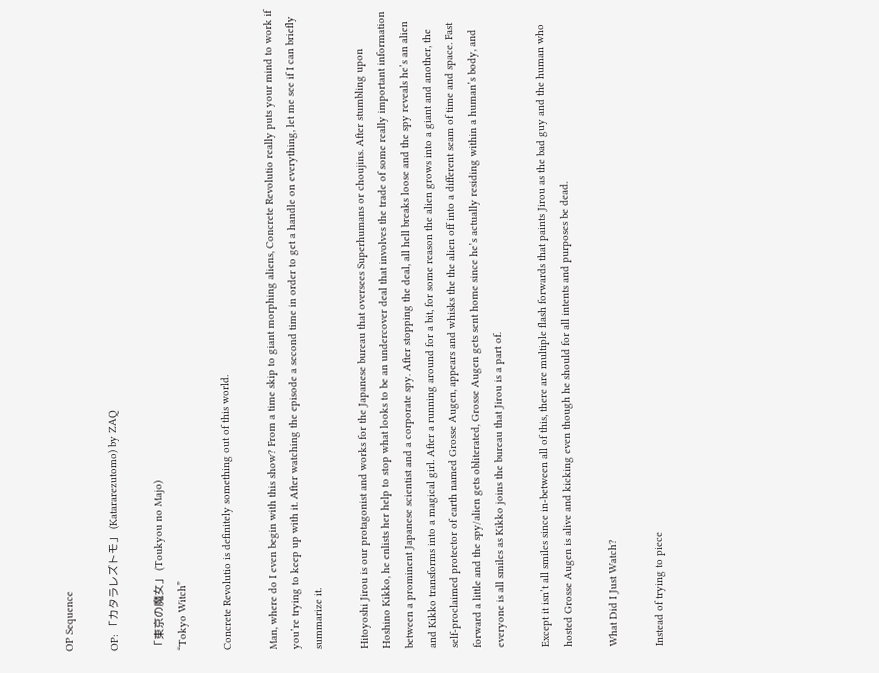OP Sequence

OP: 「カタラレズトモ」 (Katararezutomo) by ZAQ

「東京の魔女」 (Toukyou no Majo)
“Tokyo Witch”

Concrete Revolutio is definitely something out of this world.

Man, where do I even begin with this show? From a time skip to giant morphing aliens, Concrete Revolutio really puts your mind to work if you’re trying to keep up with it. After watching the episode a second time in order to get a handle on everything, let me see if I can briefly summarize it.

Hitoyoshi Jirou is our protagonist and works for the Japanese bureau that oversees Superhumans or choujins. After stumbling upon Hoshino Kikko, he enlists her help to stop what looks to be an undercover deal that involves the trade of some really important information between a prominent Japanese scientist and a corporate spy. After stopping the deal, all hell breaks loose and the spy reveals he’s an alien and Kikko transforms into a magical girl. After a running around for a bit, for some reason the alien grows into a giant and another, the self-proclaimed protector of earth named Grosse Augen, appears and whisks the the alien off into a different seam of time and space. Fast forward a little and the spy/alien gets obliterated, Grosse Augen gets sent home since he’s actually residing within a human’s body, and everyone is all smiles as Kikko joins the bureau that Jirou is a part of.

Except it isn’t all smiles since in-between all of this, there are multiple flash forwards that paints Jirou as the bad guy and the human who hosted Grosse Augen is alive and kicking even though he should for all intents and purposes be dead.

What Did I Just Watch?

Instead of trying to piece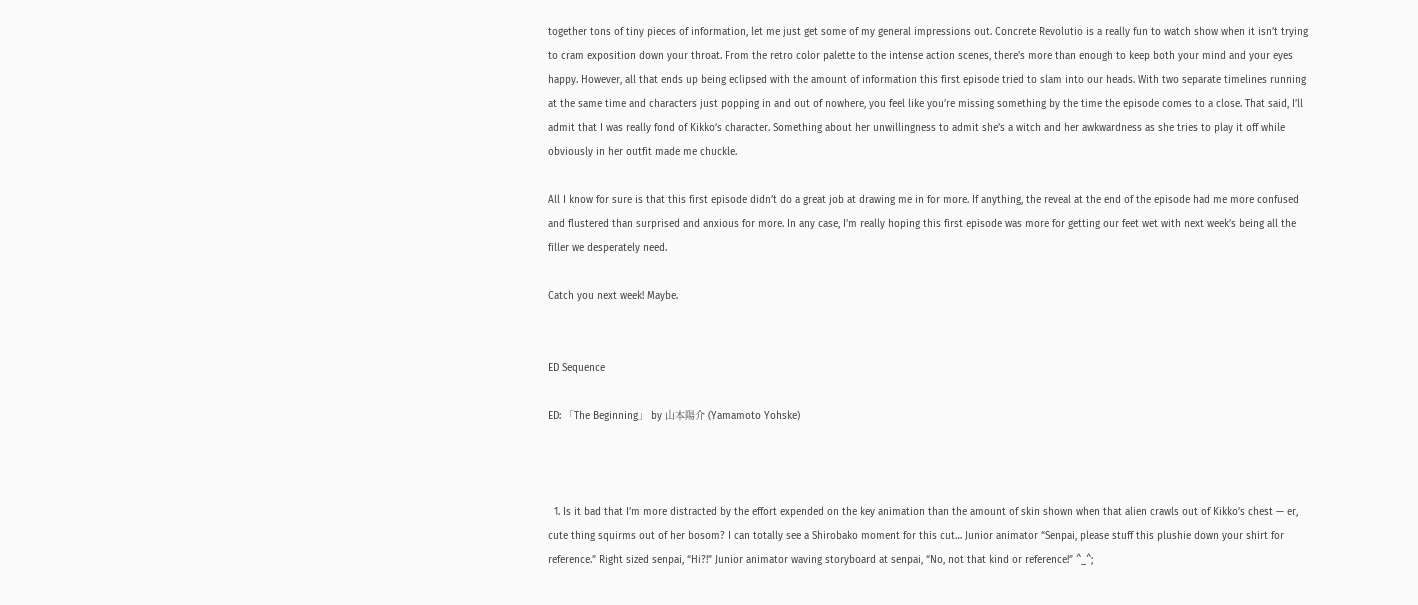together tons of tiny pieces of information, let me just get some of my general impressions out. Concrete Revolutio is a really fun to watch show when it isn’t trying to cram exposition down your throat. From the retro color palette to the intense action scenes, there’s more than enough to keep both your mind and your eyes happy. However, all that ends up being eclipsed with the amount of information this first episode tried to slam into our heads. With two separate timelines running at the same time and characters just popping in and out of nowhere, you feel like you’re missing something by the time the episode comes to a close. That said, I’ll admit that I was really fond of Kikko’s character. Something about her unwillingness to admit she’s a witch and her awkwardness as she tries to play it off while obviously in her outfit made me chuckle.

All I know for sure is that this first episode didn’t do a great job at drawing me in for more. If anything, the reveal at the end of the episode had me more confused and flustered than surprised and anxious for more. In any case, I’m really hoping this first episode was more for getting our feet wet with next week’s being all the filler we desperately need.

Catch you next week! Maybe.


ED Sequence

ED: 「The Beginning」 by 山本陽介 (Yamamoto Yohske)



  1. Is it bad that I’m more distracted by the effort expended on the key animation than the amount of skin shown when that alien crawls out of Kikko’s chest — er, cute thing squirms out of her bosom? I can totally see a Shirobako moment for this cut… Junior animator “Senpai, please stuff this plushie down your shirt for reference.” Right sized senpai, “Hi?!” Junior animator waving storyboard at senpai, “No, not that kind or reference!” ^_^;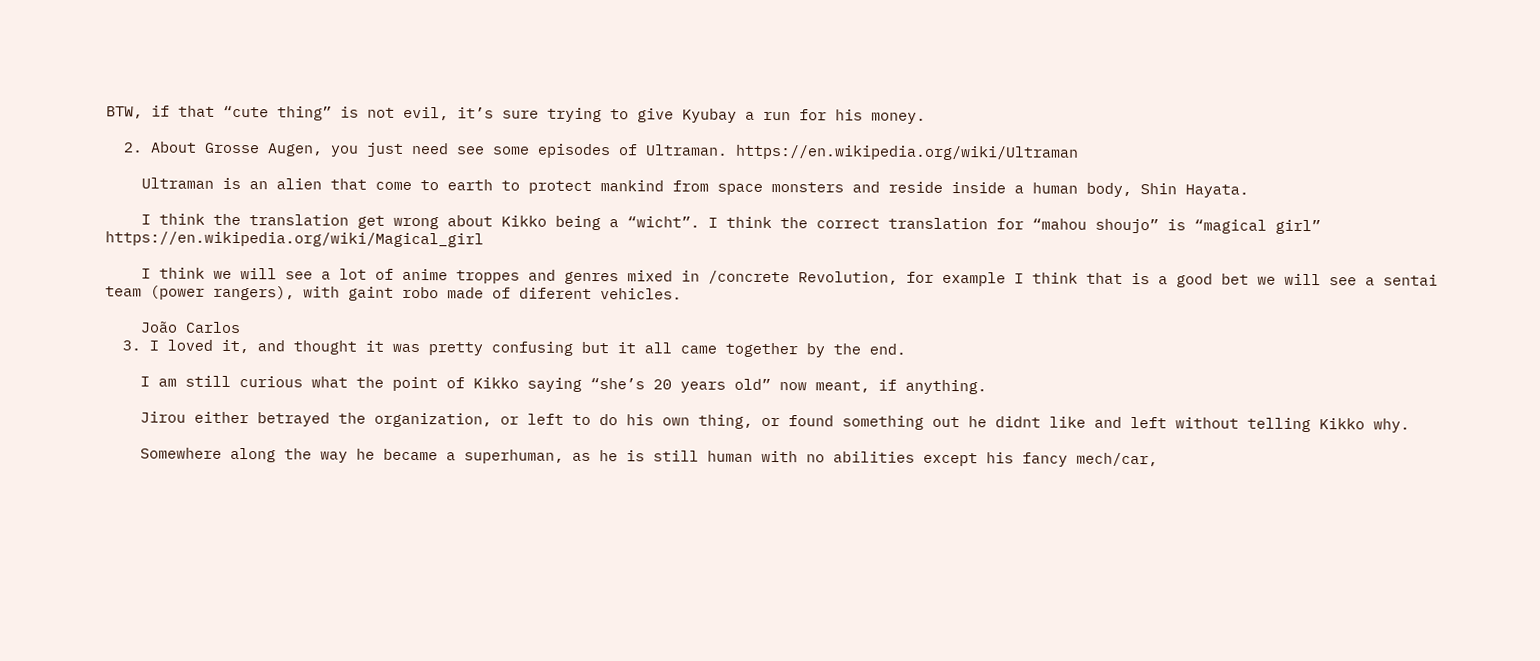BTW, if that “cute thing” is not evil, it’s sure trying to give Kyubay a run for his money.

  2. About Grosse Augen, you just need see some episodes of Ultraman. https://en.wikipedia.org/wiki/Ultraman

    Ultraman is an alien that come to earth to protect mankind from space monsters and reside inside a human body, Shin Hayata.

    I think the translation get wrong about Kikko being a “wicht”. I think the correct translation for “mahou shoujo” is “magical girl” https://en.wikipedia.org/wiki/Magical_girl

    I think we will see a lot of anime troppes and genres mixed in /concrete Revolution, for example I think that is a good bet we will see a sentai team (power rangers), with gaint robo made of diferent vehicles.

    João Carlos
  3. I loved it, and thought it was pretty confusing but it all came together by the end.

    I am still curious what the point of Kikko saying “she’s 20 years old” now meant, if anything.

    Jirou either betrayed the organization, or left to do his own thing, or found something out he didnt like and left without telling Kikko why.

    Somewhere along the way he became a superhuman, as he is still human with no abilities except his fancy mech/car,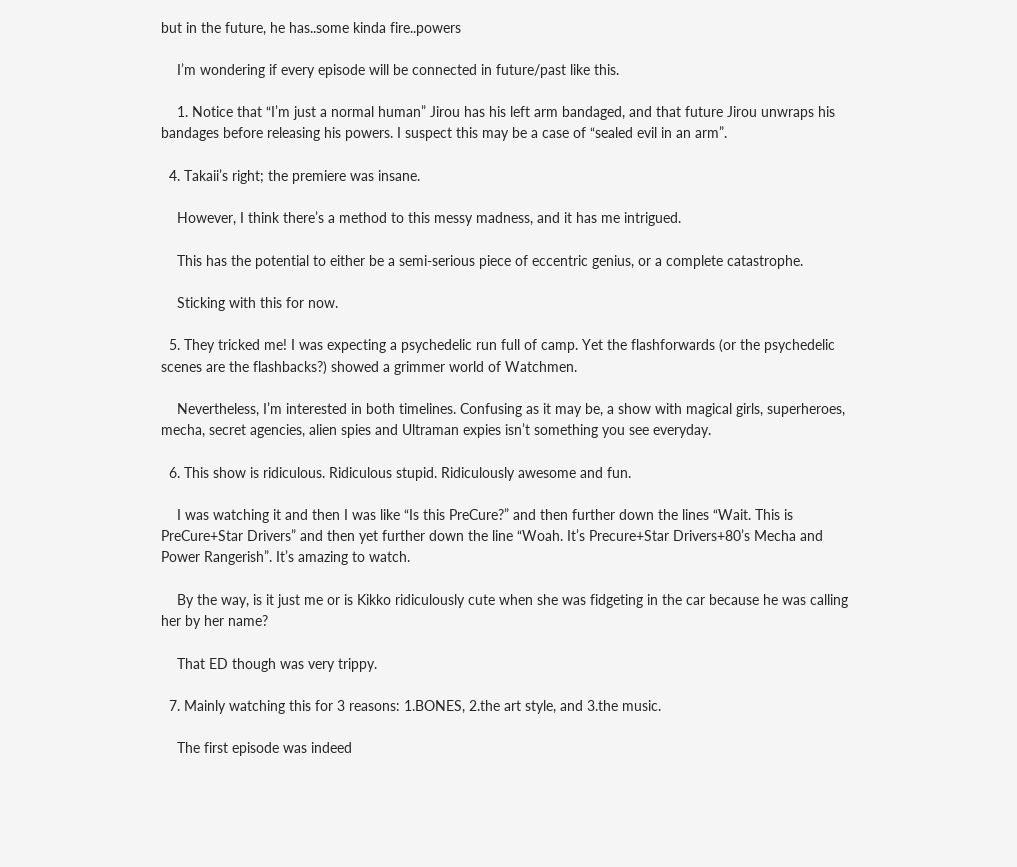but in the future, he has..some kinda fire..powers

    I’m wondering if every episode will be connected in future/past like this.

    1. Notice that “I’m just a normal human” Jirou has his left arm bandaged, and that future Jirou unwraps his bandages before releasing his powers. I suspect this may be a case of “sealed evil in an arm”.

  4. Takaii’s right; the premiere was insane.

    However, I think there’s a method to this messy madness, and it has me intrigued.

    This has the potential to either be a semi-serious piece of eccentric genius, or a complete catastrophe.

    Sticking with this for now.

  5. They tricked me! I was expecting a psychedelic run full of camp. Yet the flashforwards (or the psychedelic scenes are the flashbacks?) showed a grimmer world of Watchmen.

    Nevertheless, I’m interested in both timelines. Confusing as it may be, a show with magical girls, superheroes, mecha, secret agencies, alien spies and Ultraman expies isn’t something you see everyday.

  6. This show is ridiculous. Ridiculous stupid. Ridiculously awesome and fun.

    I was watching it and then I was like “Is this PreCure?” and then further down the lines “Wait. This is PreCure+Star Drivers” and then yet further down the line “Woah. It’s Precure+Star Drivers+80’s Mecha and Power Rangerish”. It’s amazing to watch.

    By the way, is it just me or is Kikko ridiculously cute when she was fidgeting in the car because he was calling her by her name?

    That ED though was very trippy.

  7. Mainly watching this for 3 reasons: 1.BONES, 2.the art style, and 3.the music.

    The first episode was indeed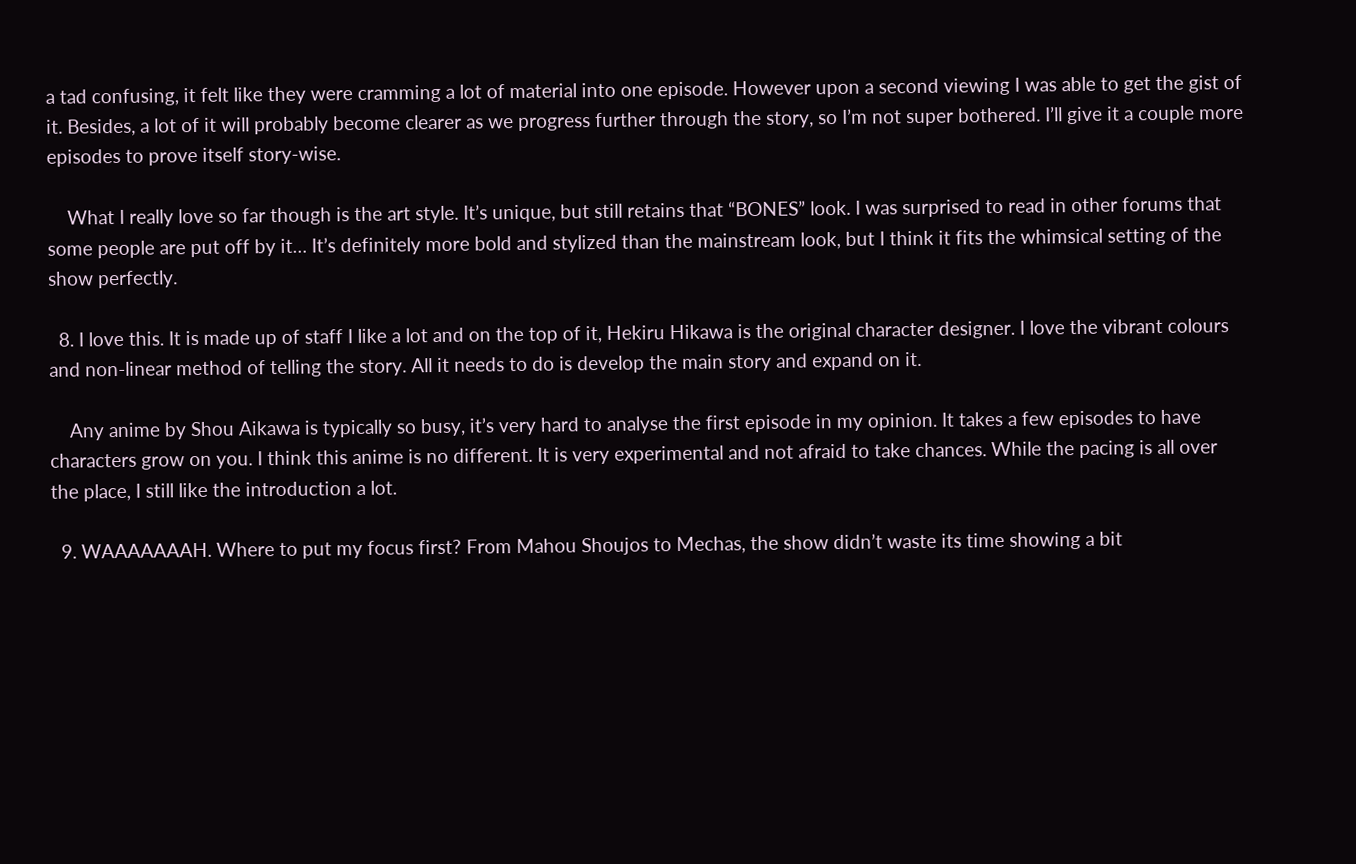a tad confusing, it felt like they were cramming a lot of material into one episode. However upon a second viewing I was able to get the gist of it. Besides, a lot of it will probably become clearer as we progress further through the story, so I’m not super bothered. I’ll give it a couple more episodes to prove itself story-wise.

    What I really love so far though is the art style. It’s unique, but still retains that “BONES” look. I was surprised to read in other forums that some people are put off by it… It’s definitely more bold and stylized than the mainstream look, but I think it fits the whimsical setting of the show perfectly.

  8. I love this. It is made up of staff I like a lot and on the top of it, Hekiru Hikawa is the original character designer. I love the vibrant colours and non-linear method of telling the story. All it needs to do is develop the main story and expand on it.

    Any anime by Shou Aikawa is typically so busy, it’s very hard to analyse the first episode in my opinion. It takes a few episodes to have characters grow on you. I think this anime is no different. It is very experimental and not afraid to take chances. While the pacing is all over the place, I still like the introduction a lot.

  9. WAAAAAAAH. Where to put my focus first? From Mahou Shoujos to Mechas, the show didn’t waste its time showing a bit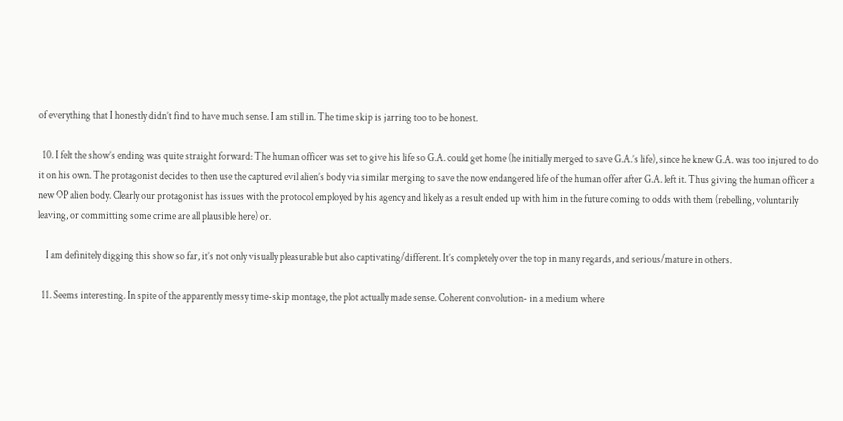of everything that I honestly didn’t find to have much sense. I am still in. The time skip is jarring too to be honest.

  10. I felt the show’s ending was quite straight forward: The human officer was set to give his life so G.A. could get home (he initially merged to save G.A.’s life), since he knew G.A. was too injured to do it on his own. The protagonist decides to then use the captured evil alien’s body via similar merging to save the now endangered life of the human offer after G.A. left it. Thus giving the human officer a new OP alien body. Clearly our protagonist has issues with the protocol employed by his agency and likely as a result ended up with him in the future coming to odds with them (rebelling, voluntarily leaving, or committing some crime are all plausible here) or.

    I am definitely digging this show so far, it’s not only visually pleasurable but also captivating/different. It’s completely over the top in many regards, and serious/mature in others.

  11. Seems interesting. In spite of the apparently messy time-skip montage, the plot actually made sense. Coherent convolution- in a medium where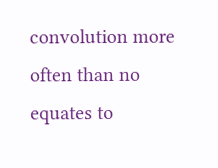convolution more often than no equates to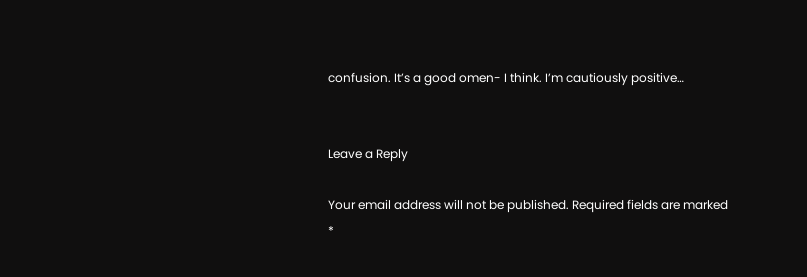confusion. It’s a good omen- I think. I’m cautiously positive…


Leave a Reply

Your email address will not be published. Required fields are marked *